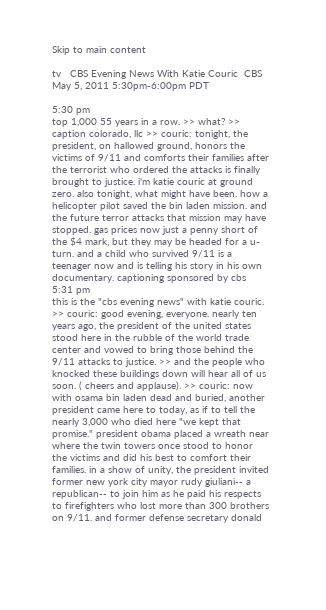Skip to main content

tv   CBS Evening News With Katie Couric  CBS  May 5, 2011 5:30pm-6:00pm PDT

5:30 pm
top 1,000 55 years in a row. >> what? >> caption colorado, llc >> couric: tonight, the president, on hallowed ground, honors the victims of 9/11 and comforts their families after the terrorist who ordered the attacks is finally brought to justice. i'm katie couric at ground zero. also tonight, what might have been. how a helicopter pilot saved the bin laden mission. and the future terror attacks that mission may have stopped. gas prices now just a penny short of the $4 mark, but they may be headed for a u-turn. and a child who survived 9/11 is a teenager now and is telling his story in his own documentary. captioning sponsored by cbs
5:31 pm
this is the "cbs evening news" with katie couric. >> couric: good evening, everyone. nearly ten years ago, the president of the united states stood here in the rubble of the world trade center and vowed to bring those behind the 9/11 attacks to justice. >> and the people who knocked these buildings down will hear all of us soon. ( cheers and applause). >> couric: now with osama bin laden dead and buried, another president came here to today, as if to tell the nearly 3,000 who died here "we kept that promise." president obama placed a wreath near where the twin towers once stood to honor the victims and did his best to comfort their families. in a show of unity, the president invited former new york city mayor rudy giuliani-- a republican-- to join him as he paid his respects to firefighters who lost more than 300 brothers on 9/11. and former defense secretary donald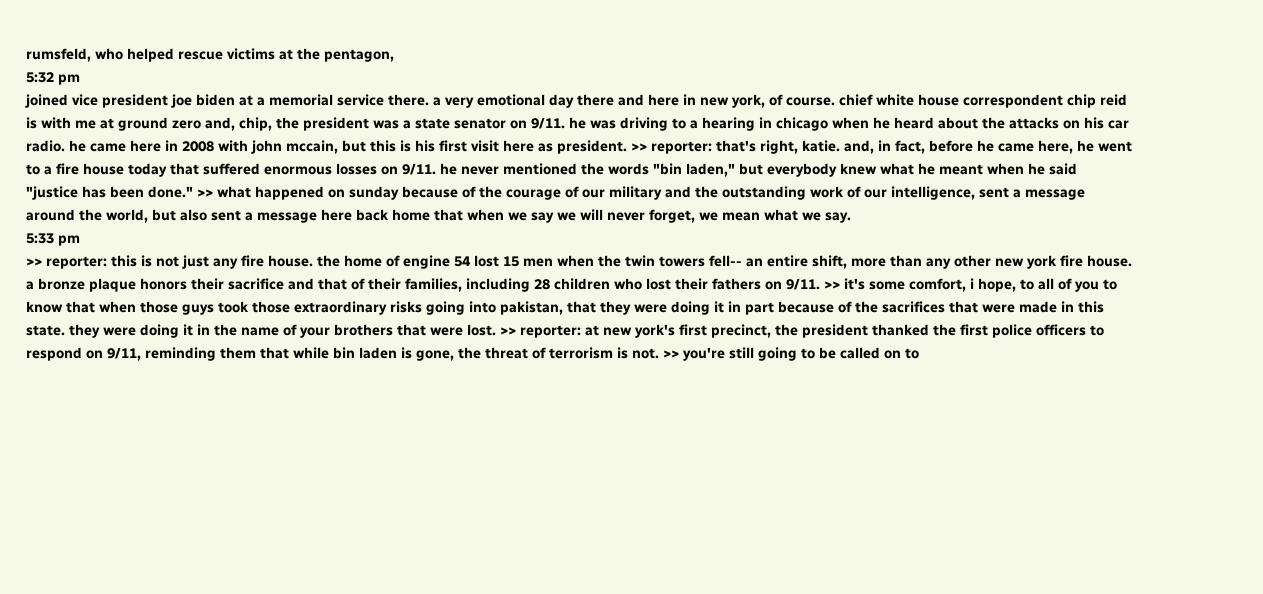rumsfeld, who helped rescue victims at the pentagon,
5:32 pm
joined vice president joe biden at a memorial service there. a very emotional day there and here in new york, of course. chief white house correspondent chip reid is with me at ground zero and, chip, the president was a state senator on 9/11. he was driving to a hearing in chicago when he heard about the attacks on his car radio. he came here in 2008 with john mccain, but this is his first visit here as president. >> reporter: that's right, katie. and, in fact, before he came here, he went to a fire house today that suffered enormous losses on 9/11. he never mentioned the words "bin laden," but everybody knew what he meant when he said "justice has been done." >> what happened on sunday because of the courage of our military and the outstanding work of our intelligence, sent a message around the world, but also sent a message here back home that when we say we will never forget, we mean what we say.
5:33 pm
>> reporter: this is not just any fire house. the home of engine 54 lost 15 men when the twin towers fell-- an entire shift, more than any other new york fire house. a bronze plaque honors their sacrifice and that of their families, including 28 children who lost their fathers on 9/11. >> it's some comfort, i hope, to all of you to know that when those guys took those extraordinary risks going into pakistan, that they were doing it in part because of the sacrifices that were made in this state. they were doing it in the name of your brothers that were lost. >> reporter: at new york's first precinct, the president thanked the first police officers to respond on 9/11, reminding them that while bin laden is gone, the threat of terrorism is not. >> you're still going to be called on to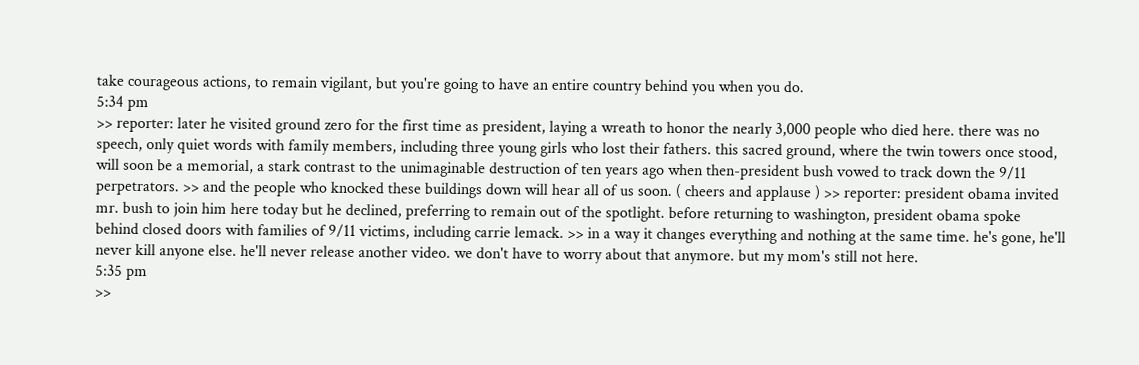take courageous actions, to remain vigilant, but you're going to have an entire country behind you when you do.
5:34 pm
>> reporter: later he visited ground zero for the first time as president, laying a wreath to honor the nearly 3,000 people who died here. there was no speech, only quiet words with family members, including three young girls who lost their fathers. this sacred ground, where the twin towers once stood, will soon be a memorial, a stark contrast to the unimaginable destruction of ten years ago when then-president bush vowed to track down the 9/11 perpetrators. >> and the people who knocked these buildings down will hear all of us soon. ( cheers and applause ) >> reporter: president obama invited mr. bush to join him here today but he declined, preferring to remain out of the spotlight. before returning to washington, president obama spoke behind closed doors with families of 9/11 victims, including carrie lemack. >> in a way it changes everything and nothing at the same time. he's gone, he'll never kill anyone else. he'll never release another video. we don't have to worry about that anymore. but my mom's still not here.
5:35 pm
>>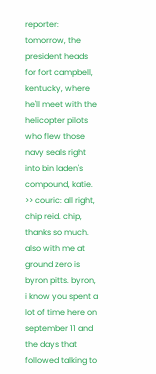reporter: tomorrow, the president heads for fort campbell, kentucky, where he'll meet with the helicopter pilots who flew those navy seals right into bin laden's compound, katie. >> couric: all right, chip reid. chip, thanks so much. also with me at ground zero is byron pitts. byron, i know you spent a lot of time here on september 11 and the days that followed talking to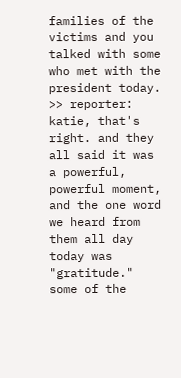families of the victims and you talked with some who met with the president today. >> reporter: katie, that's right. and they all said it was a powerful, powerful moment, and the one word we heard from them all day today was "gratitude." some of the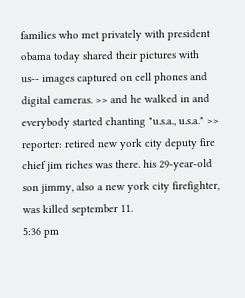families who met privately with president obama today shared their pictures with us-- images captured on cell phones and digital cameras. >> and he walked in and everybody started chanting "u.s.a., u.s.a." >> reporter: retired new york city deputy fire chief jim riches was there. his 29-year-old son jimmy, also a new york city firefighter, was killed september 11.
5:36 pm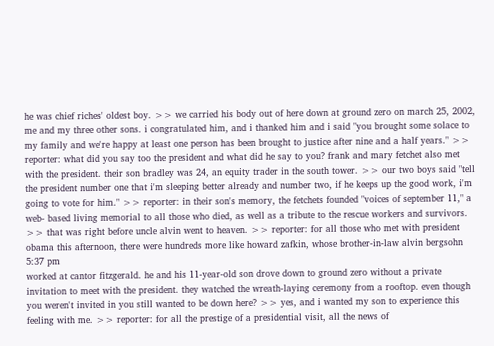he was chief riches' oldest boy. >> we carried his body out of here down at ground zero on march 25, 2002, me and my three other sons. i congratulated him, and i thanked him and i said "you brought some solace to my family and we're happy at least one person has been brought to justice after nine and a half years." >> reporter: what did you say too the president and what did he say to you? frank and mary fetchet also met with the president. their son bradley was 24, an equity trader in the south tower. >> our two boys said "tell the president number one that i'm sleeping better already and number two, if he keeps up the good work, i'm going to vote for him." >> reporter: in their son's memory, the fetchets founded "voices of september 11," a web- based living memorial to all those who died, as well as a tribute to the rescue workers and survivors. >> that was right before uncle alvin went to heaven. >> reporter: for all those who met with president obama this afternoon, there were hundreds more like howard zafkin, whose brother-in-law alvin bergsohn
5:37 pm
worked at cantor fitzgerald. he and his 11-year-old son drove down to ground zero without a private invitation to meet with the president. they watched the wreath-laying ceremony from a rooftop. even though you weren't invited in you still wanted to be down here? >> yes, and i wanted my son to experience this feeling with me. >> reporter: for all the prestige of a presidential visit, all the news of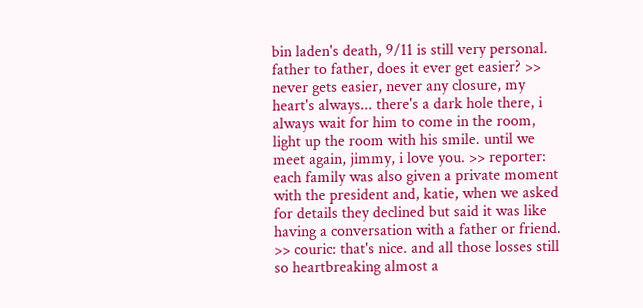bin laden's death, 9/11 is still very personal. father to father, does it ever get easier? >> never gets easier, never any closure, my heart's always... there's a dark hole there, i always wait for him to come in the room, light up the room with his smile. until we meet again, jimmy, i love you. >> reporter: each family was also given a private moment with the president and, katie, when we asked for details they declined but said it was like having a conversation with a father or friend. >> couric: that's nice. and all those losses still so heartbreaking almost a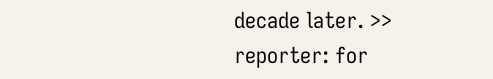decade later. >> reporter: for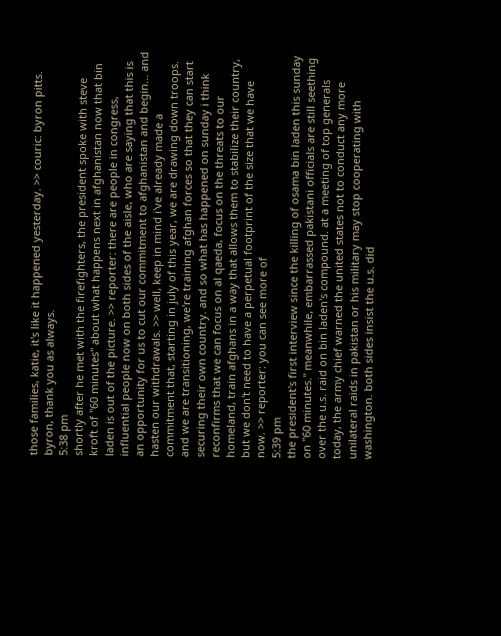those families, katie, it's like it happened yesterday. >> couric: byron pitts. byron, thank you as always.
5:38 pm
shortly after he met with the firefighters, the president spoke with steve kroft of "60 minutes" about what happens next in afghanistan now that bin laden is out of the picture. >> reporter: there are people in congress, influential people now on both sides of the aisle, who are saying that this is an opportunity for us to cut our commitment to afghanistan and begin... and hasten our withdrawals. >> well, keep in mind i've already made a commitment that, starting in july of this year, we are drawing down troops. and we are transitioning, we're training afghan forces so that they can start securing their own country. and so what has happened on sunday i think reconfirms that we can focus on al qaeda, focus on the threats to our homeland, train afghans in a way that allows them to stabilize their country, but we don't need to have a perpetual footprint of the size that we have now. >> reporter: you can see more of
5:39 pm
the president's first interview since the killing of osama bin laden this sunday on "60 minutes." meanwhile, embarrassed pakistani officials are still seething over the u.s. raid on bin laden's compound. at a meeting of top generals today, the army chief warned the united states not to conduct any more unilateral raids in pakistan or his military may stop cooperating with washington. both sides insist the u.s. did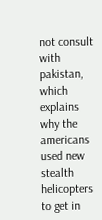not consult with pakistan, which explains why the americans used new stealth helicopters to get in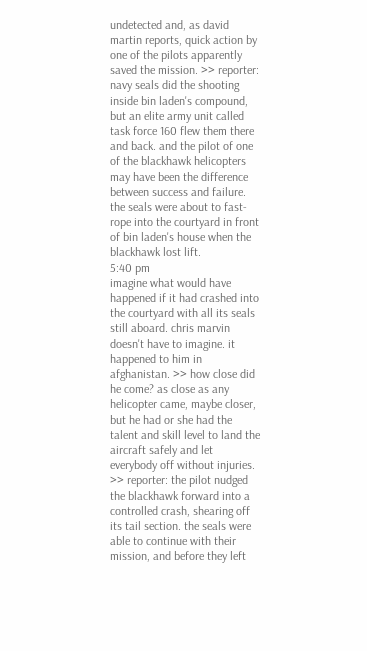undetected and, as david martin reports, quick action by one of the pilots apparently saved the mission. >> reporter: navy seals did the shooting inside bin laden's compound, but an elite army unit called task force 160 flew them there and back. and the pilot of one of the blackhawk helicopters may have been the difference between success and failure. the seals were about to fast- rope into the courtyard in front of bin laden's house when the blackhawk lost lift.
5:40 pm
imagine what would have happened if it had crashed into the courtyard with all its seals still aboard. chris marvin doesn't have to imagine. it happened to him in afghanistan. >> how close did he come? as close as any helicopter came, maybe closer, but he had or she had the talent and skill level to land the aircraft safely and let everybody off without injuries. >> reporter: the pilot nudged the blackhawk forward into a controlled crash, shearing off its tail section. the seals were able to continue with their mission, and before they left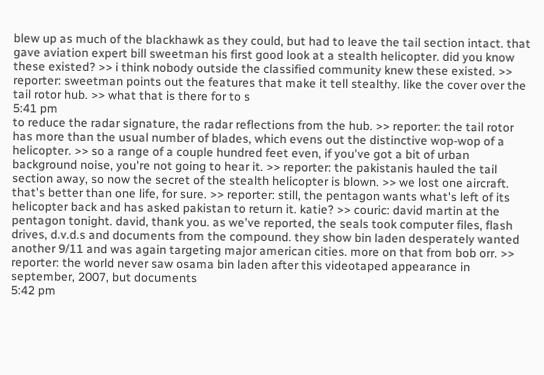blew up as much of the blackhawk as they could, but had to leave the tail section intact. that gave aviation expert bill sweetman his first good look at a stealth helicopter. did you know these existed? >> i think nobody outside the classified community knew these existed. >> reporter: sweetman points out the features that make it tell stealthy. like the cover over the tail rotor hub. >> what that is there for to s
5:41 pm
to reduce the radar signature, the radar reflections from the hub. >> reporter: the tail rotor has more than the usual number of blades, which evens out the distinctive wop-wop of a helicopter. >> so a range of a couple hundred feet even, if you've got a bit of urban background noise, you're not going to hear it. >> reporter: the pakistanis hauled the tail section away, so now the secret of the stealth helicopter is blown. >> we lost one aircraft. that's better than one life, for sure. >> reporter: still, the pentagon wants what's left of its helicopter back and has asked pakistan to return it. katie? >> couric: david martin at the pentagon tonight. david, thank you. as we've reported, the seals took computer files, flash drives, d.v.d.s and documents from the compound. they show bin laden desperately wanted another 9/11 and was again targeting major american cities. more on that from bob orr. >> reporter: the world never saw osama bin laden after this videotaped appearance in september, 2007, but documents
5:42 pm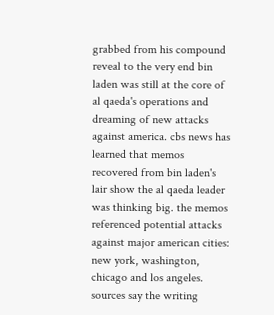grabbed from his compound reveal to the very end bin laden was still at the core of al qaeda's operations and dreaming of new attacks against america. cbs news has learned that memos recovered from bin laden's lair show the al qaeda leader was thinking big. the memos referenced potential attacks against major american cities: new york, washington, chicago and los angeles. sources say the writing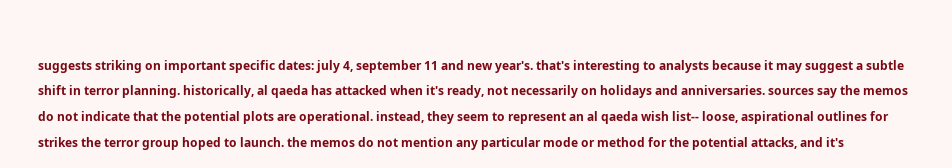suggests striking on important specific dates: july 4, september 11 and new year's. that's interesting to analysts because it may suggest a subtle shift in terror planning. historically, al qaeda has attacked when it's ready, not necessarily on holidays and anniversaries. sources say the memos do not indicate that the potential plots are operational. instead, they seem to represent an al qaeda wish list-- loose, aspirational outlines for strikes the terror group hoped to launch. the memos do not mention any particular mode or method for the potential attacks, and it's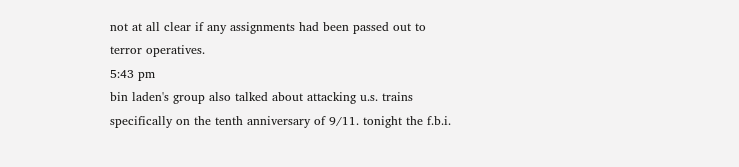not at all clear if any assignments had been passed out to terror operatives.
5:43 pm
bin laden's group also talked about attacking u.s. trains specifically on the tenth anniversary of 9/11. tonight the f.b.i.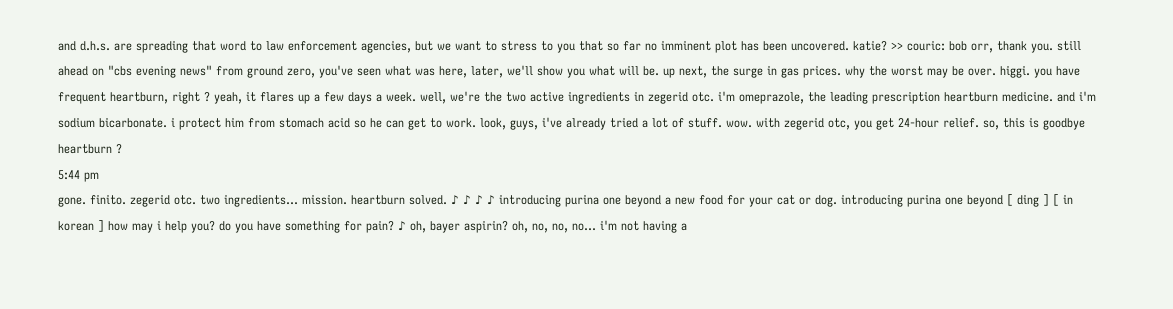and d.h.s. are spreading that word to law enforcement agencies, but we want to stress to you that so far no imminent plot has been uncovered. katie? >> couric: bob orr, thank you. still ahead on "cbs evening news" from ground zero, you've seen what was here, later, we'll show you what will be. up next, the surge in gas prices. why the worst may be over. higgi. you have frequent heartburn, right ? yeah, it flares up a few days a week. well, we're the two active ingredients in zegerid otc. i'm omeprazole, the leading prescription heartburn medicine. and i'm sodium bicarbonate. i protect him from stomach acid so he can get to work. look, guys, i've already tried a lot of stuff. wow. with zegerid otc, you get 24-hour relief. so, this is goodbye heartburn ?
5:44 pm
gone. finito. zegerid otc. two ingredients... mission. heartburn solved. ♪ ♪ ♪ ♪ introducing purina one beyond a new food for your cat or dog. introducing purina one beyond [ ding ] [ in korean ] how may i help you? do you have something for pain? ♪ oh, bayer aspirin? oh, no, no, no... i'm not having a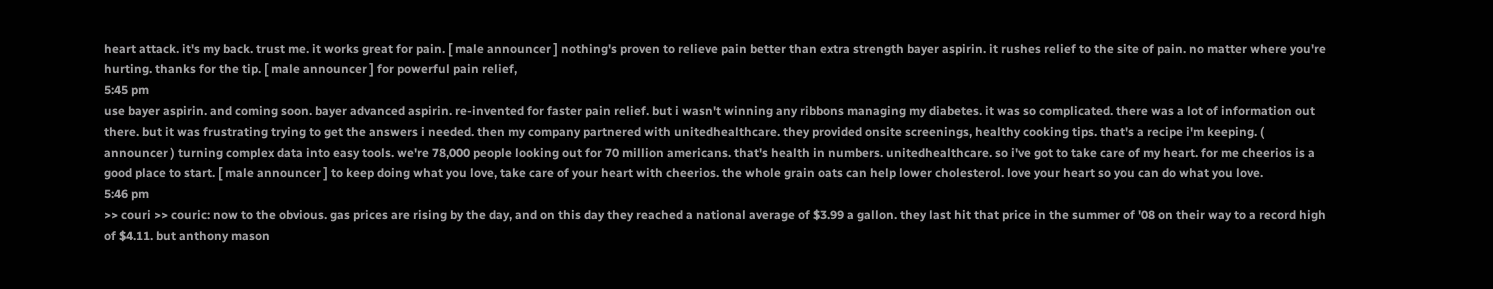heart attack. it's my back. trust me. it works great for pain. [ male announcer ] nothing's proven to relieve pain better than extra strength bayer aspirin. it rushes relief to the site of pain. no matter where you're hurting. thanks for the tip. [ male announcer ] for powerful pain relief,
5:45 pm
use bayer aspirin. and coming soon. bayer advanced aspirin. re-invented for faster pain relief. but i wasn't winning any ribbons managing my diabetes. it was so complicated. there was a lot of information out there. but it was frustrating trying to get the answers i needed. then my company partnered with unitedhealthcare. they provided onsite screenings, healthy cooking tips. that's a recipe i'm keeping. ( announcer ) turning complex data into easy tools. we're 78,000 people looking out for 70 million americans. that's health in numbers. unitedhealthcare. so i've got to take care of my heart. for me cheerios is a good place to start. [ male announcer ] to keep doing what you love, take care of your heart with cheerios. the whole grain oats can help lower cholesterol. love your heart so you can do what you love.
5:46 pm
>> couri >> couric: now to the obvious. gas prices are rising by the day, and on this day they reached a national average of $3.99 a gallon. they last hit that price in the summer of '08 on their way to a record high of $4.11. but anthony mason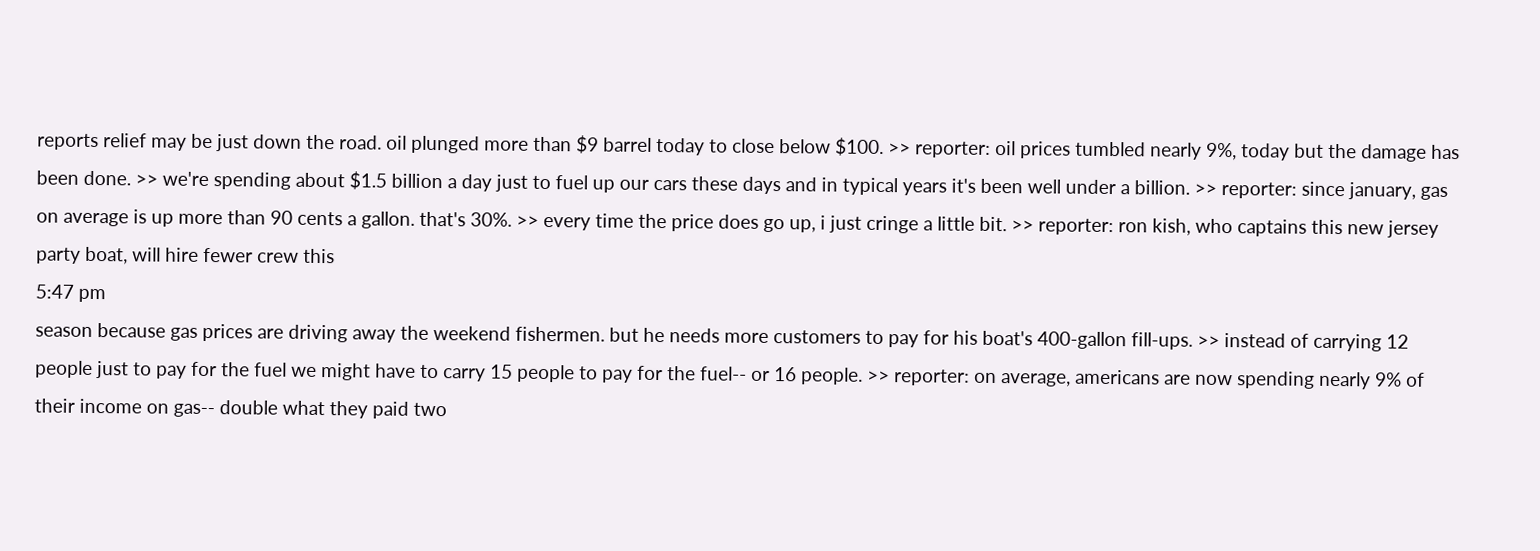reports relief may be just down the road. oil plunged more than $9 barrel today to close below $100. >> reporter: oil prices tumbled nearly 9%, today but the damage has been done. >> we're spending about $1.5 billion a day just to fuel up our cars these days and in typical years it's been well under a billion. >> reporter: since january, gas on average is up more than 90 cents a gallon. that's 30%. >> every time the price does go up, i just cringe a little bit. >> reporter: ron kish, who captains this new jersey party boat, will hire fewer crew this
5:47 pm
season because gas prices are driving away the weekend fishermen. but he needs more customers to pay for his boat's 400-gallon fill-ups. >> instead of carrying 12 people just to pay for the fuel we might have to carry 15 people to pay for the fuel-- or 16 people. >> reporter: on average, americans are now spending nearly 9% of their income on gas-- double what they paid two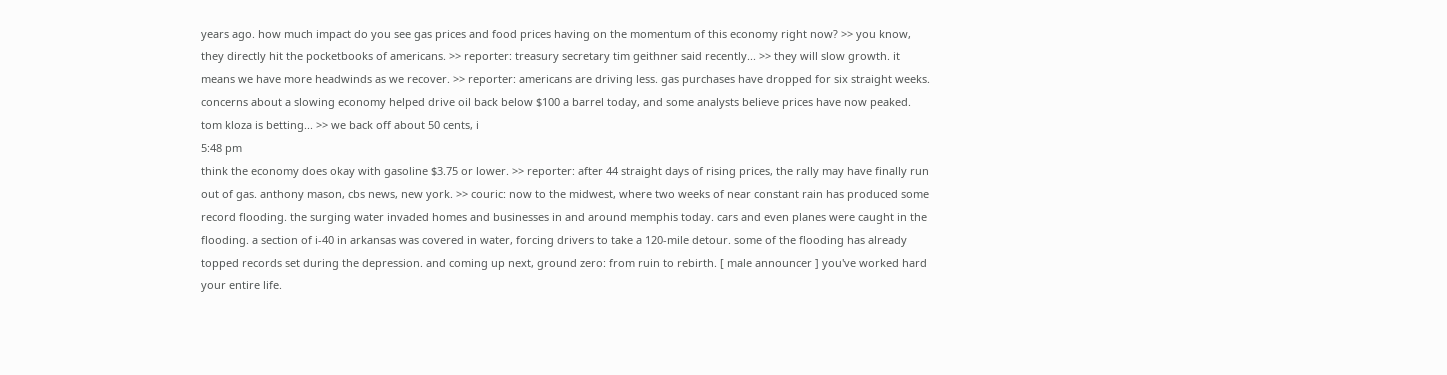years ago. how much impact do you see gas prices and food prices having on the momentum of this economy right now? >> you know, they directly hit the pocketbooks of americans. >> reporter: treasury secretary tim geithner said recently... >> they will slow growth. it means we have more headwinds as we recover. >> reporter: americans are driving less. gas purchases have dropped for six straight weeks. concerns about a slowing economy helped drive oil back below $100 a barrel today, and some analysts believe prices have now peaked. tom kloza is betting... >> we back off about 50 cents, i
5:48 pm
think the economy does okay with gasoline $3.75 or lower. >> reporter: after 44 straight days of rising prices, the rally may have finally run out of gas. anthony mason, cbs news, new york. >> couric: now to the midwest, where two weeks of near constant rain has produced some record flooding. the surging water invaded homes and businesses in and around memphis today. cars and even planes were caught in the flooding. a section of i-40 in arkansas was covered in water, forcing drivers to take a 120-mile detour. some of the flooding has already topped records set during the depression. and coming up next, ground zero: from ruin to rebirth. [ male announcer ] you've worked hard your entire life.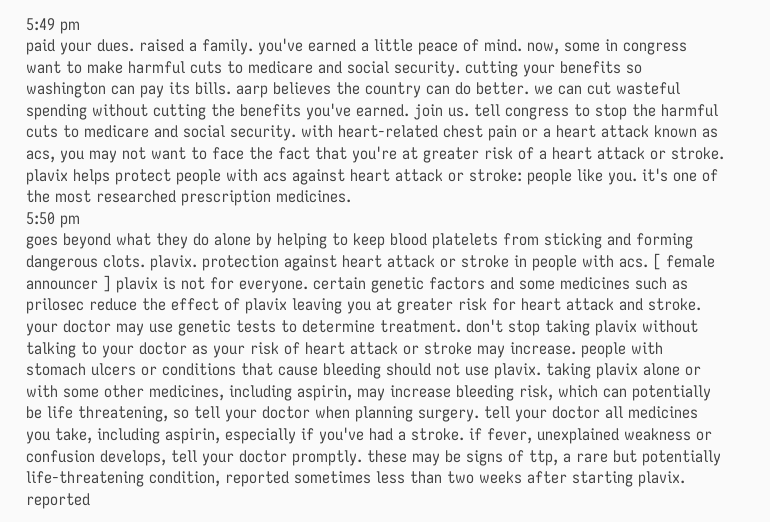5:49 pm
paid your dues. raised a family. you've earned a little peace of mind. now, some in congress want to make harmful cuts to medicare and social security. cutting your benefits so washington can pay its bills. aarp believes the country can do better. we can cut wasteful spending without cutting the benefits you've earned. join us. tell congress to stop the harmful cuts to medicare and social security. with heart-related chest pain or a heart attack known as acs, you may not want to face the fact that you're at greater risk of a heart attack or stroke. plavix helps protect people with acs against heart attack or stroke: people like you. it's one of the most researched prescription medicines.
5:50 pm
goes beyond what they do alone by helping to keep blood platelets from sticking and forming dangerous clots. plavix. protection against heart attack or stroke in people with acs. [ female announcer ] plavix is not for everyone. certain genetic factors and some medicines such as prilosec reduce the effect of plavix leaving you at greater risk for heart attack and stroke. your doctor may use genetic tests to determine treatment. don't stop taking plavix without talking to your doctor as your risk of heart attack or stroke may increase. people with stomach ulcers or conditions that cause bleeding should not use plavix. taking plavix alone or with some other medicines, including aspirin, may increase bleeding risk, which can potentially be life threatening, so tell your doctor when planning surgery. tell your doctor all medicines you take, including aspirin, especially if you've had a stroke. if fever, unexplained weakness or confusion develops, tell your doctor promptly. these may be signs of ttp, a rare but potentially life-threatening condition, reported sometimes less than two weeks after starting plavix. reported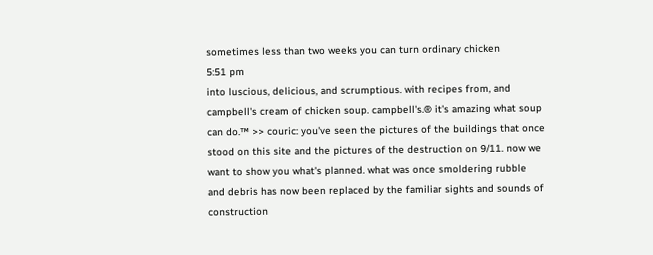sometimes less than two weeks you can turn ordinary chicken
5:51 pm
into luscious, delicious, and scrumptious. with recipes from, and campbell's cream of chicken soup. campbell's.® it's amazing what soup can do.™ >> couric: you've seen the pictures of the buildings that once stood on this site and the pictures of the destruction on 9/11. now we want to show you what's planned. what was once smoldering rubble and debris has now been replaced by the familiar sights and sounds of construction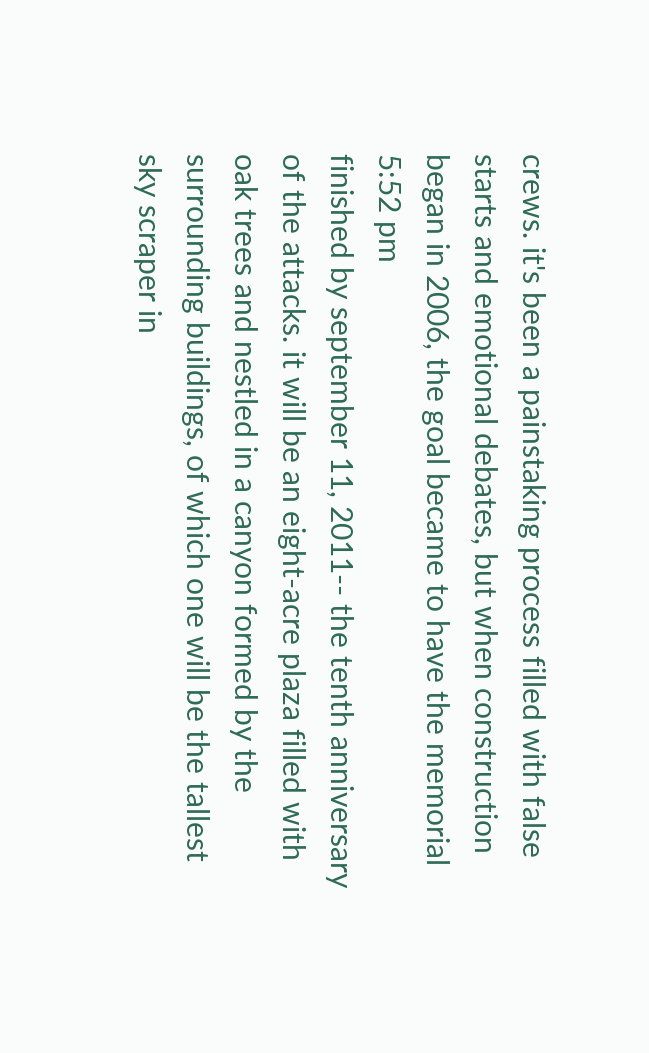crews. it's been a painstaking process filled with false starts and emotional debates, but when construction began in 2006, the goal became to have the memorial
5:52 pm
finished by september 11, 2011-- the tenth anniversary of the attacks. it will be an eight-acre plaza filled with oak trees and nestled in a canyon formed by the surrounding buildings, of which one will be the tallest sky scraper in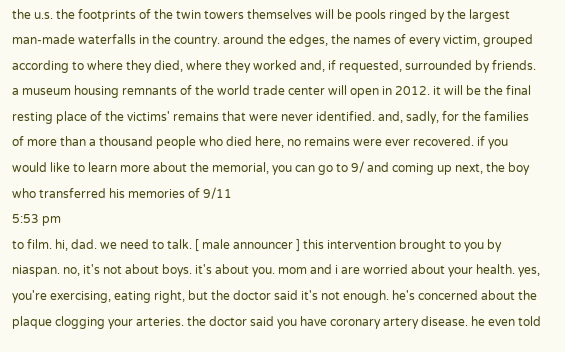the u.s. the footprints of the twin towers themselves will be pools ringed by the largest man-made waterfalls in the country. around the edges, the names of every victim, grouped according to where they died, where they worked and, if requested, surrounded by friends. a museum housing remnants of the world trade center will open in 2012. it will be the final resting place of the victims' remains that were never identified. and, sadly, for the families of more than a thousand people who died here, no remains were ever recovered. if you would like to learn more about the memorial, you can go to 9/ and coming up next, the boy who transferred his memories of 9/11
5:53 pm
to film. hi, dad. we need to talk. [ male announcer ] this intervention brought to you by niaspan. no, it's not about boys. it's about you. mom and i are worried about your health. yes, you're exercising, eating right, but the doctor said it's not enough. he's concerned about the plaque clogging your arteries. the doctor said you have coronary artery disease. he even told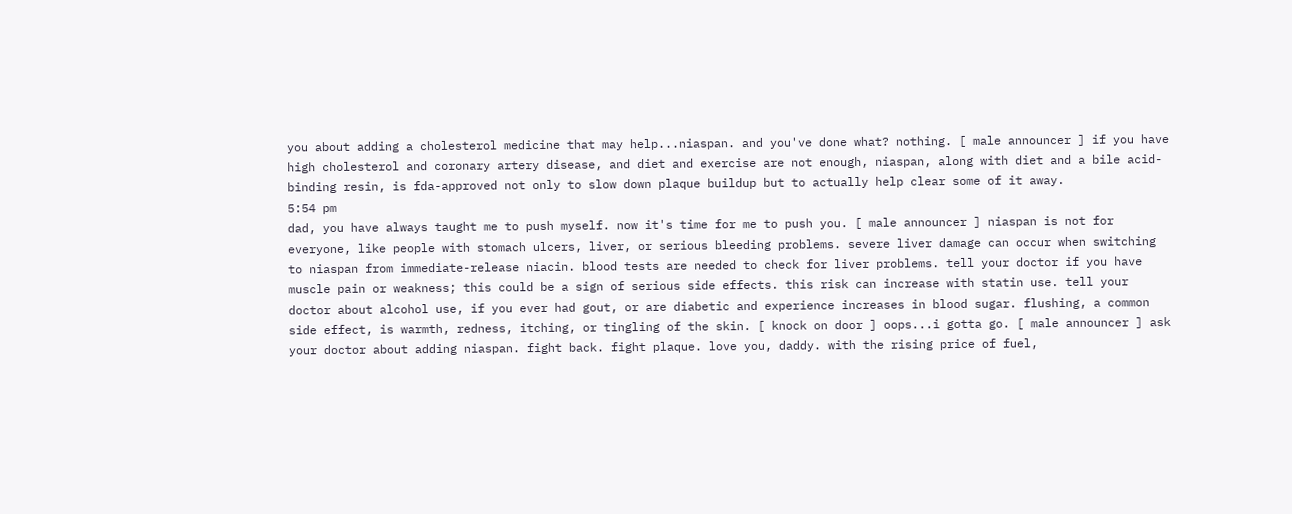you about adding a cholesterol medicine that may help...niaspan. and you've done what? nothing. [ male announcer ] if you have high cholesterol and coronary artery disease, and diet and exercise are not enough, niaspan, along with diet and a bile acid-binding resin, is fda-approved not only to slow down plaque buildup but to actually help clear some of it away.
5:54 pm
dad, you have always taught me to push myself. now it's time for me to push you. [ male announcer ] niaspan is not for everyone, like people with stomach ulcers, liver, or serious bleeding problems. severe liver damage can occur when switching to niaspan from immediate-release niacin. blood tests are needed to check for liver problems. tell your doctor if you have muscle pain or weakness; this could be a sign of serious side effects. this risk can increase with statin use. tell your doctor about alcohol use, if you ever had gout, or are diabetic and experience increases in blood sugar. flushing, a common side effect, is warmth, redness, itching, or tingling of the skin. [ knock on door ] oops...i gotta go. [ male announcer ] ask your doctor about adding niaspan. fight back. fight plaque. love you, daddy. with the rising price of fuel,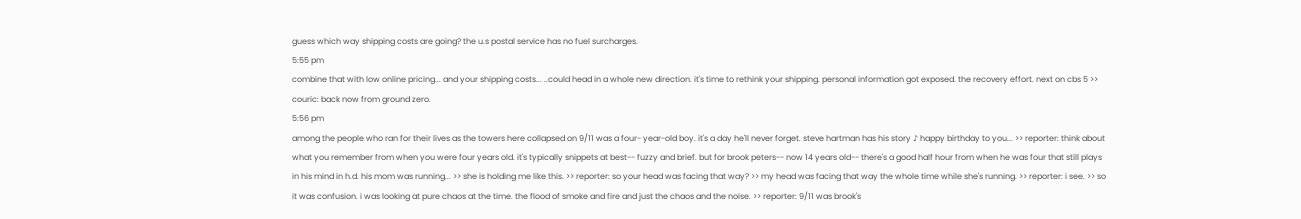guess which way shipping costs are going? the u.s postal service has no fuel surcharges.
5:55 pm
combine that with low online pricing... and your shipping costs... ..could head in a whole new direction. it's time to rethink your shipping. personal information got exposed. the recovery effort. next on cbs 5 >> couric: back now from ground zero.
5:56 pm
among the people who ran for their lives as the towers here collapsed on 9/11 was a four- year-old boy. it's a day he'll never forget. steve hartman has his story ♪ happy birthday to you... >> reporter: think about what you remember from when you were four years old. it's typically snippets at best-- fuzzy and brief. but for brook peters-- now 14 years old-- there's a good half hour from when he was four that still plays in his mind in h.d. his mom was running... >> she is holding me like this. >> reporter: so your head was facing that way? >> my head was facing that way the whole time while she's running. >> reporter: i see. >> so it was confusion. i was looking at pure chaos at the time. the flood of smoke and fire and just the chaos and the noise. >> reporter: 9/11 was brook's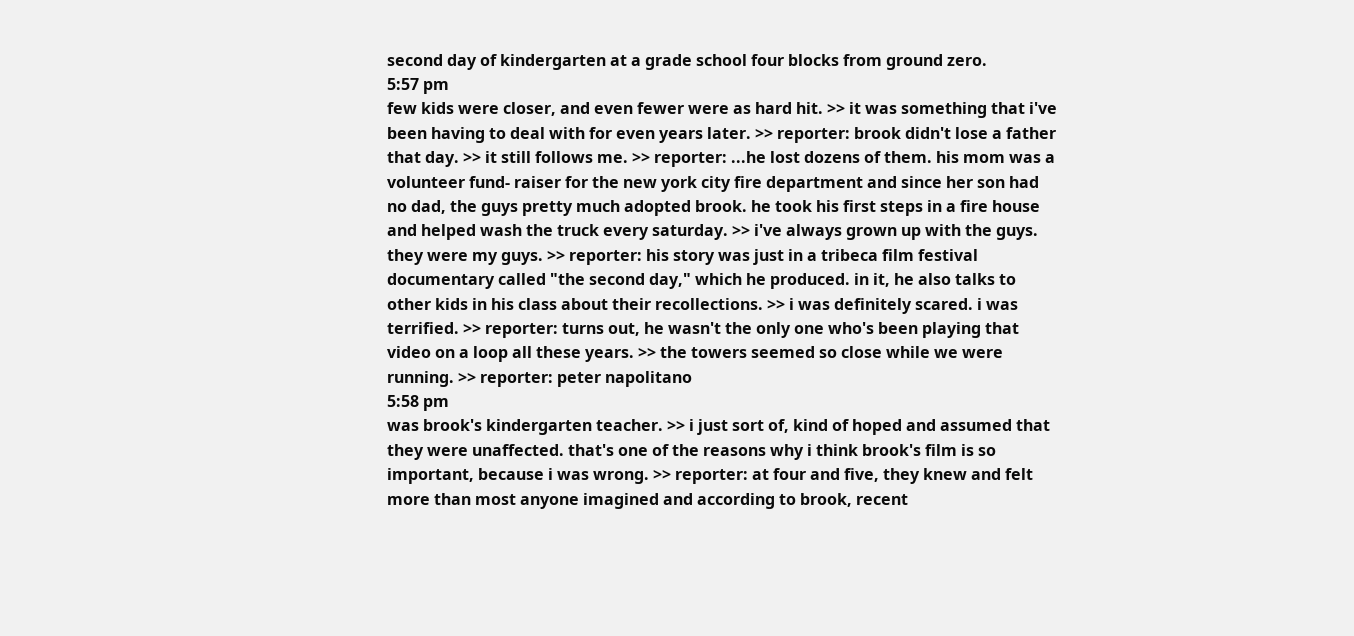second day of kindergarten at a grade school four blocks from ground zero.
5:57 pm
few kids were closer, and even fewer were as hard hit. >> it was something that i've been having to deal with for even years later. >> reporter: brook didn't lose a father that day. >> it still follows me. >> reporter: ...he lost dozens of them. his mom was a volunteer fund- raiser for the new york city fire department and since her son had no dad, the guys pretty much adopted brook. he took his first steps in a fire house and helped wash the truck every saturday. >> i've always grown up with the guys. they were my guys. >> reporter: his story was just in a tribeca film festival documentary called "the second day," which he produced. in it, he also talks to other kids in his class about their recollections. >> i was definitely scared. i was terrified. >> reporter: turns out, he wasn't the only one who's been playing that video on a loop all these years. >> the towers seemed so close while we were running. >> reporter: peter napolitano
5:58 pm
was brook's kindergarten teacher. >> i just sort of, kind of hoped and assumed that they were unaffected. that's one of the reasons why i think brook's film is so important, because i was wrong. >> reporter: at four and five, they knew and felt more than most anyone imagined and according to brook, recent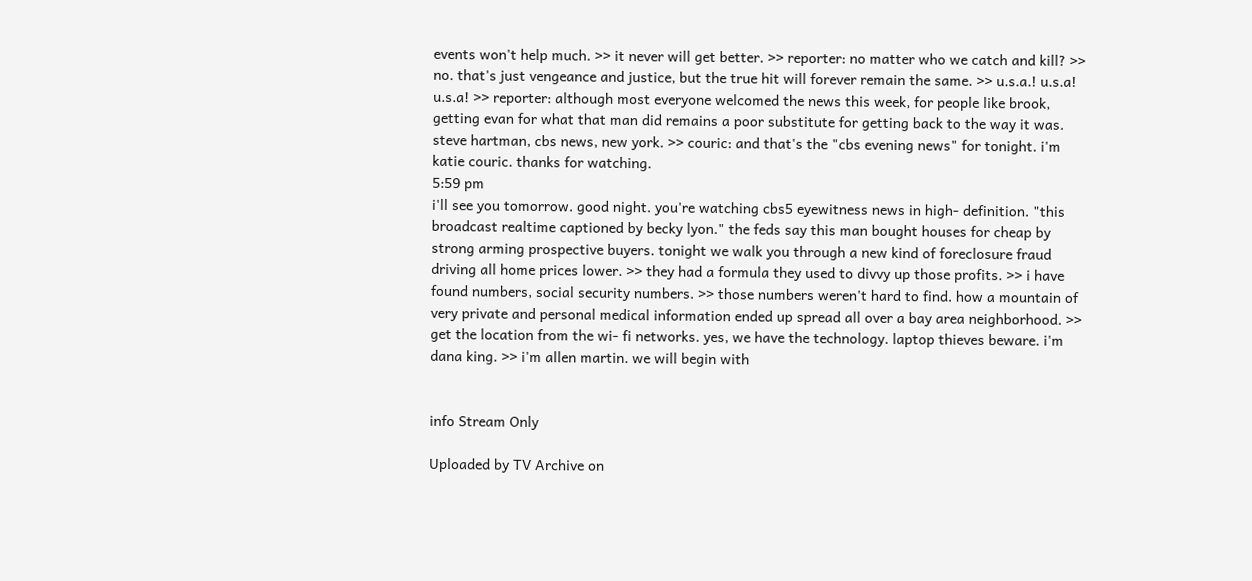events won't help much. >> it never will get better. >> reporter: no matter who we catch and kill? >> no. that's just vengeance and justice, but the true hit will forever remain the same. >> u.s.a.! u.s.a! u.s.a! >> reporter: although most everyone welcomed the news this week, for people like brook, getting evan for what that man did remains a poor substitute for getting back to the way it was. steve hartman, cbs news, new york. >> couric: and that's the "cbs evening news" for tonight. i'm katie couric. thanks for watching.
5:59 pm
i'll see you tomorrow. good night. you're watching cbs5 eyewitness news in high- definition. "this broadcast realtime captioned by becky lyon." the feds say this man bought houses for cheap by strong arming prospective buyers. tonight we walk you through a new kind of foreclosure fraud driving all home prices lower. >> they had a formula they used to divvy up those profits. >> i have found numbers, social security numbers. >> those numbers weren't hard to find. how a mountain of very private and personal medical information ended up spread all over a bay area neighborhood. >> get the location from the wi- fi networks. yes, we have the technology. laptop thieves beware. i'm dana king. >> i'm allen martin. we will begin with


info Stream Only

Uploaded by TV Archive on